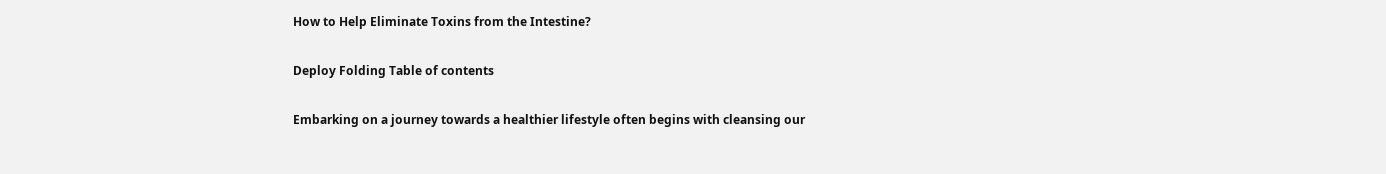How to Help Eliminate Toxins from the Intestine?

Deploy Folding Table of contents

Embarking on a journey towards a healthier lifestyle often begins with cleansing our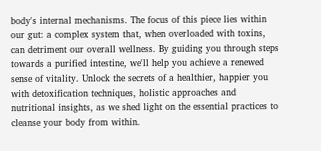body's internal mechanisms. The focus of this piece lies within our gut: a complex system that, when overloaded with toxins, can detriment our overall wellness. By guiding you through steps towards a purified intestine, we'll help you achieve a renewed sense of vitality. Unlock the secrets of a healthier, happier you with detoxification techniques, holistic approaches and nutritional insights, as we shed light on the essential practices to cleanse your body from within.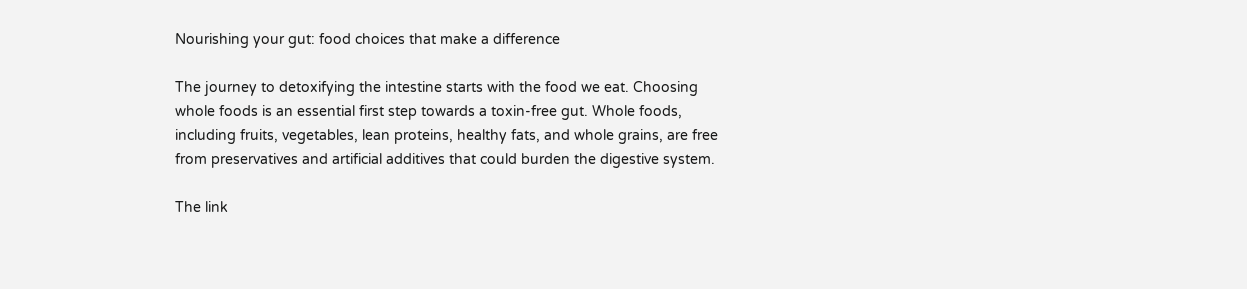Nourishing your gut: food choices that make a difference

The journey to detoxifying the intestine starts with the food we eat. Choosing whole foods is an essential first step towards a toxin-free gut. Whole foods, including fruits, vegetables, lean proteins, healthy fats, and whole grains, are free from preservatives and artificial additives that could burden the digestive system.

The link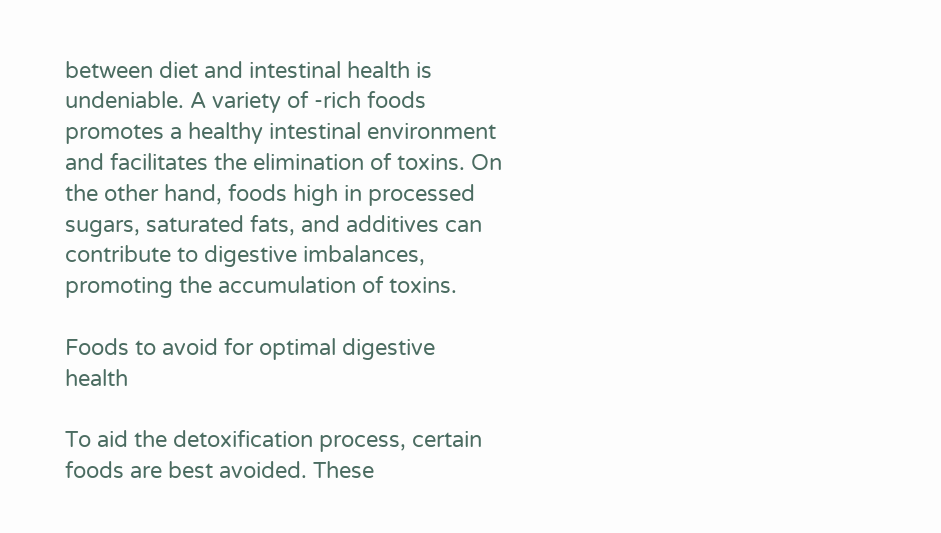between diet and intestinal health is undeniable. A variety of -rich foods promotes a healthy intestinal environment and facilitates the elimination of toxins. On the other hand, foods high in processed sugars, saturated fats, and additives can contribute to digestive imbalances, promoting the accumulation of toxins.

Foods to avoid for optimal digestive health

To aid the detoxification process, certain foods are best avoided. These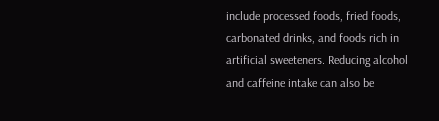include processed foods, fried foods, carbonated drinks, and foods rich in artificial sweeteners. Reducing alcohol and caffeine intake can also be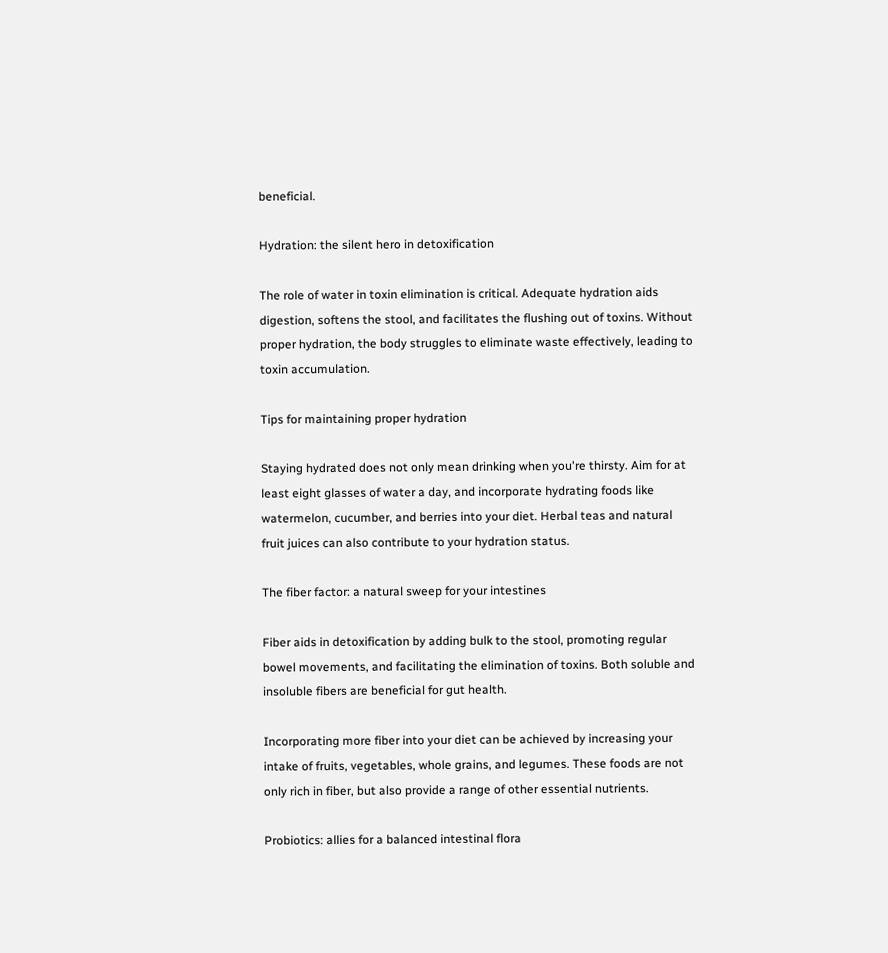beneficial.

Hydration: the silent hero in detoxification

The role of water in toxin elimination is critical. Adequate hydration aids digestion, softens the stool, and facilitates the flushing out of toxins. Without proper hydration, the body struggles to eliminate waste effectively, leading to toxin accumulation.

Tips for maintaining proper hydration

Staying hydrated does not only mean drinking when you're thirsty. Aim for at least eight glasses of water a day, and incorporate hydrating foods like watermelon, cucumber, and berries into your diet. Herbal teas and natural fruit juices can also contribute to your hydration status.

The fiber factor: a natural sweep for your intestines

Fiber aids in detoxification by adding bulk to the stool, promoting regular bowel movements, and facilitating the elimination of toxins. Both soluble and insoluble fibers are beneficial for gut health.

Incorporating more fiber into your diet can be achieved by increasing your intake of fruits, vegetables, whole grains, and legumes. These foods are not only rich in fiber, but also provide a range of other essential nutrients.

Probiotics: allies for a balanced intestinal flora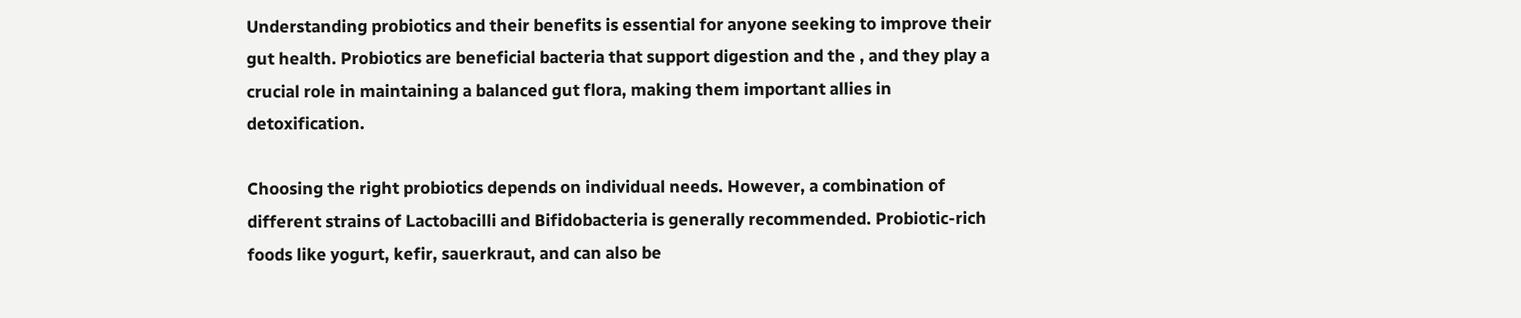Understanding probiotics and their benefits is essential for anyone seeking to improve their gut health. Probiotics are beneficial bacteria that support digestion and the , and they play a crucial role in maintaining a balanced gut flora, making them important allies in detoxification.

Choosing the right probiotics depends on individual needs. However, a combination of different strains of Lactobacilli and Bifidobacteria is generally recommended. Probiotic-rich foods like yogurt, kefir, sauerkraut, and can also be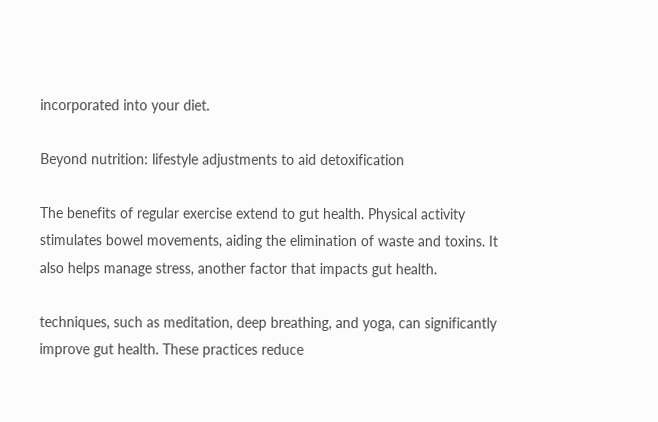incorporated into your diet.

Beyond nutrition: lifestyle adjustments to aid detoxification

The benefits of regular exercise extend to gut health. Physical activity stimulates bowel movements, aiding the elimination of waste and toxins. It also helps manage stress, another factor that impacts gut health.

techniques, such as meditation, deep breathing, and yoga, can significantly improve gut health. These practices reduce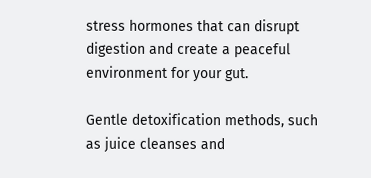stress hormones that can disrupt digestion and create a peaceful environment for your gut.

Gentle detoxification methods, such as juice cleanses and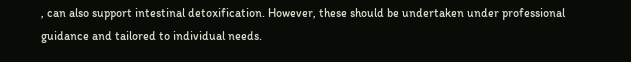, can also support intestinal detoxification. However, these should be undertaken under professional guidance and tailored to individual needs.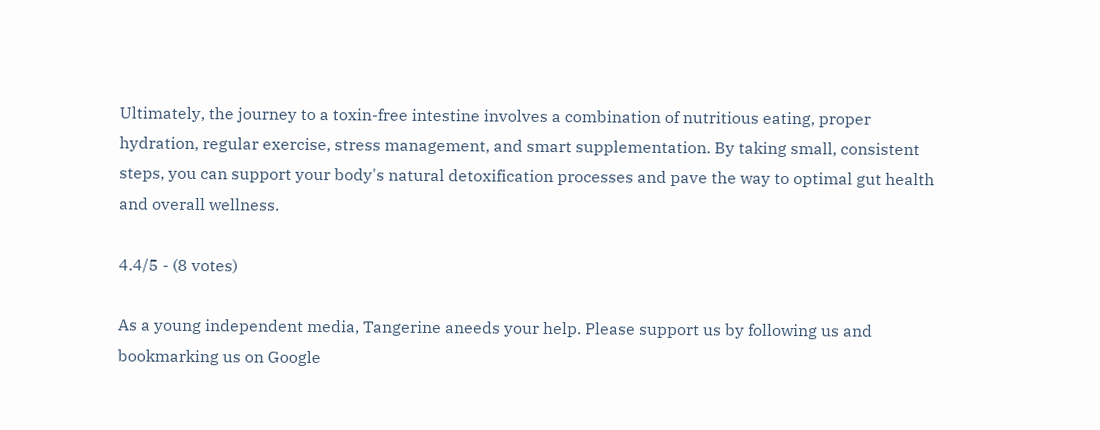Ultimately, the journey to a toxin-free intestine involves a combination of nutritious eating, proper hydration, regular exercise, stress management, and smart supplementation. By taking small, consistent steps, you can support your body's natural detoxification processes and pave the way to optimal gut health and overall wellness.

4.4/5 - (8 votes)

As a young independent media, Tangerine aneeds your help. Please support us by following us and bookmarking us on Google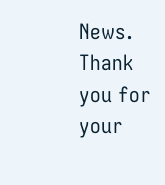News. Thank you for your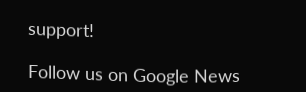support!

Follow us on Google News